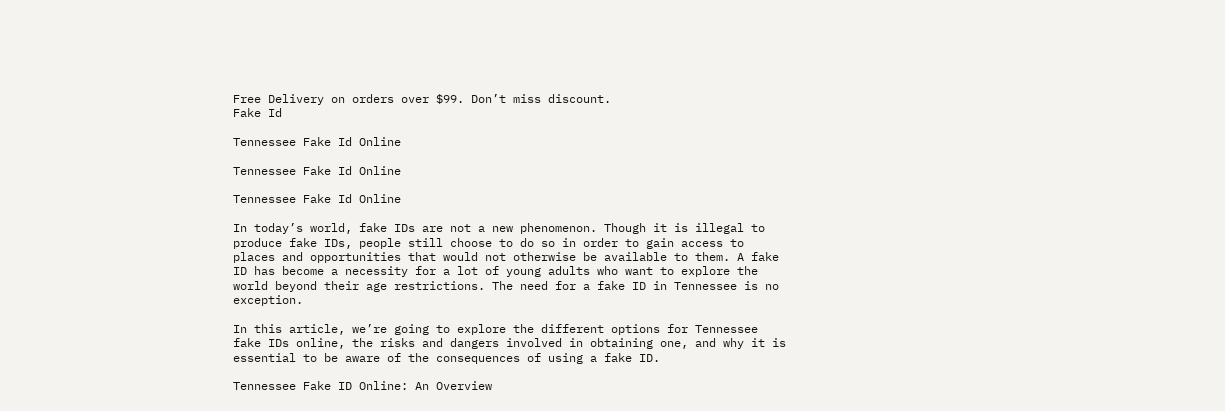Free Delivery on orders over $99. Don’t miss discount.
Fake Id

Tennessee Fake Id Online

Tennessee Fake Id Online

Tennessee Fake Id Online

In today’s world, fake IDs are not a new phenomenon. Though it is illegal to produce fake IDs, people still choose to do so in order to gain access to places and opportunities that would not otherwise be available to them. A fake ID has become a necessity for a lot of young adults who want to explore the world beyond their age restrictions. The need for a fake ID in Tennessee is no exception.

In this article, we’re going to explore the different options for Tennessee fake IDs online, the risks and dangers involved in obtaining one, and why it is essential to be aware of the consequences of using a fake ID.

Tennessee Fake ID Online: An Overview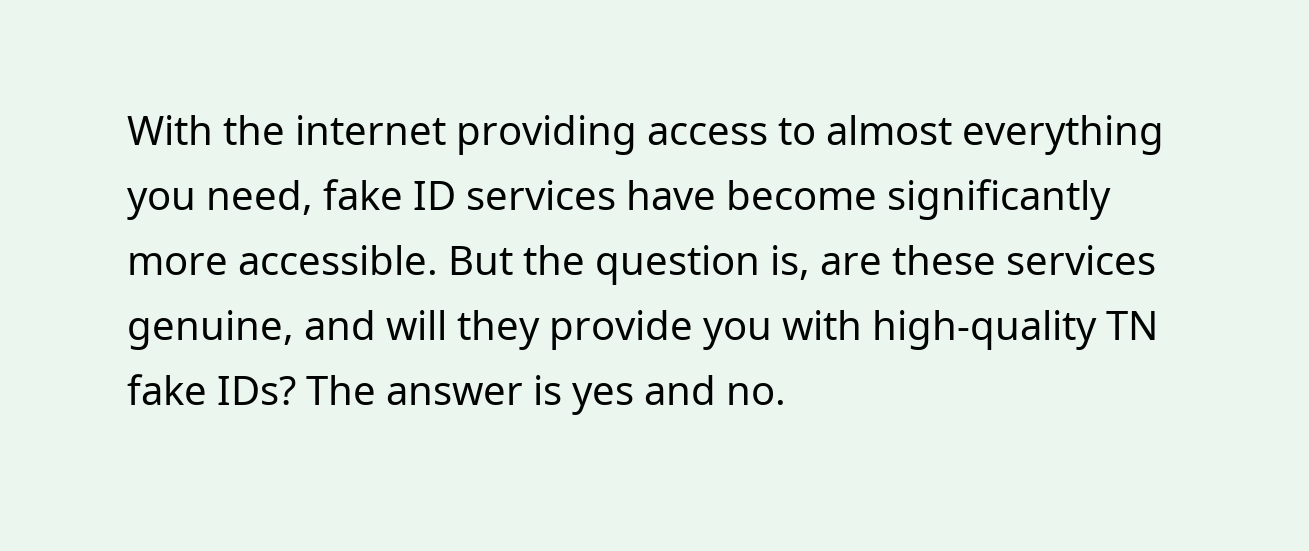With the internet providing access to almost everything you need, fake ID services have become significantly more accessible. But the question is, are these services genuine, and will they provide you with high-quality TN fake IDs? The answer is yes and no.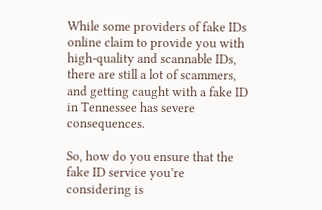While some providers of fake IDs online claim to provide you with high-quality and scannable IDs, there are still a lot of scammers, and getting caught with a fake ID in Tennessee has severe consequences.

So, how do you ensure that the fake ID service you’re considering is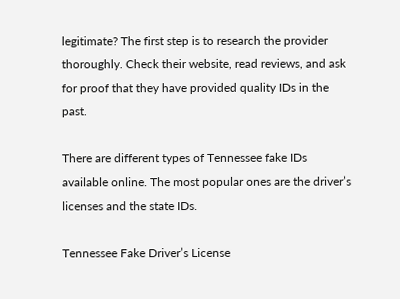legitimate? The first step is to research the provider thoroughly. Check their website, read reviews, and ask for proof that they have provided quality IDs in the past.

There are different types of Tennessee fake IDs available online. The most popular ones are the driver’s licenses and the state IDs.

Tennessee Fake Driver’s License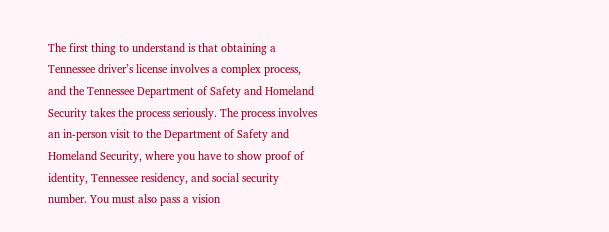The first thing to understand is that obtaining a Tennessee driver’s license involves a complex process, and the Tennessee Department of Safety and Homeland Security takes the process seriously. The process involves an in-person visit to the Department of Safety and Homeland Security, where you have to show proof of identity, Tennessee residency, and social security number. You must also pass a vision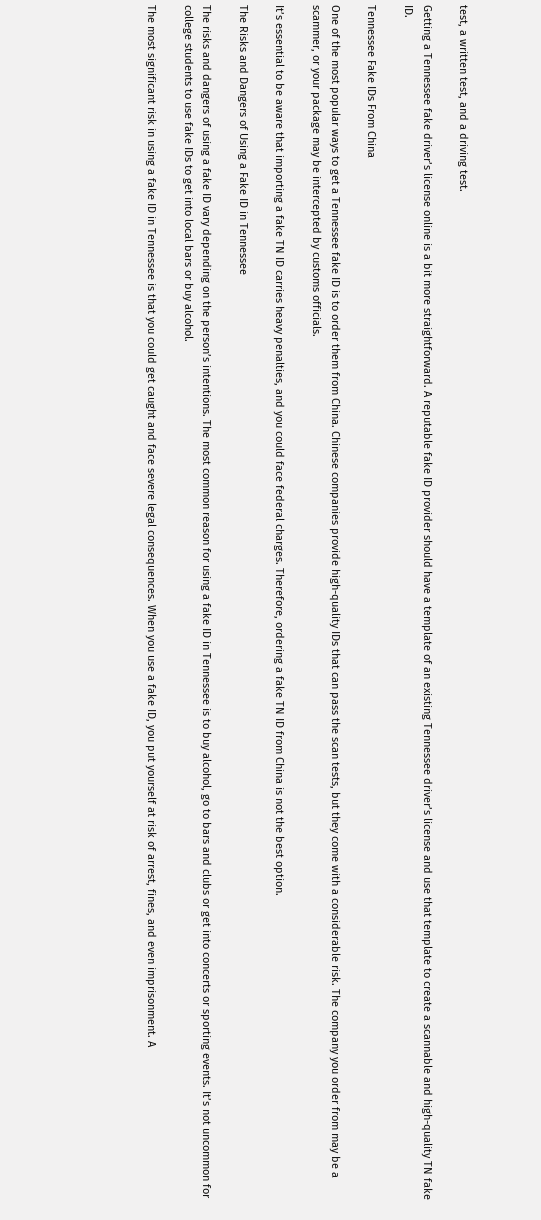test, a written test, and a driving test.

Getting a Tennessee fake driver’s license online is a bit more straightforward. A reputable fake ID provider should have a template of an existing Tennessee driver’s license and use that template to create a scannable and high-quality TN fake ID.

Tennessee Fake IDs From China

One of the most popular ways to get a Tennessee fake ID is to order them from China. Chinese companies provide high-quality IDs that can pass the scan tests, but they come with a considerable risk. The company you order from may be a scammer, or your package may be intercepted by customs officials.

It’s essential to be aware that importing a fake TN ID carries heavy penalties, and you could face federal charges. Therefore, ordering a fake TN ID from China is not the best option.

The Risks and Dangers of Using a Fake ID in Tennessee

The risks and dangers of using a fake ID vary depending on the person’s intentions. The most common reason for using a fake ID in Tennessee is to buy alcohol, go to bars and clubs or get into concerts or sporting events. It’s not uncommon for college students to use fake IDs to get into local bars or buy alcohol.

The most significant risk in using a fake ID in Tennessee is that you could get caught and face severe legal consequences. When you use a fake ID, you put yourself at risk of arrest, fines, and even imprisonment. A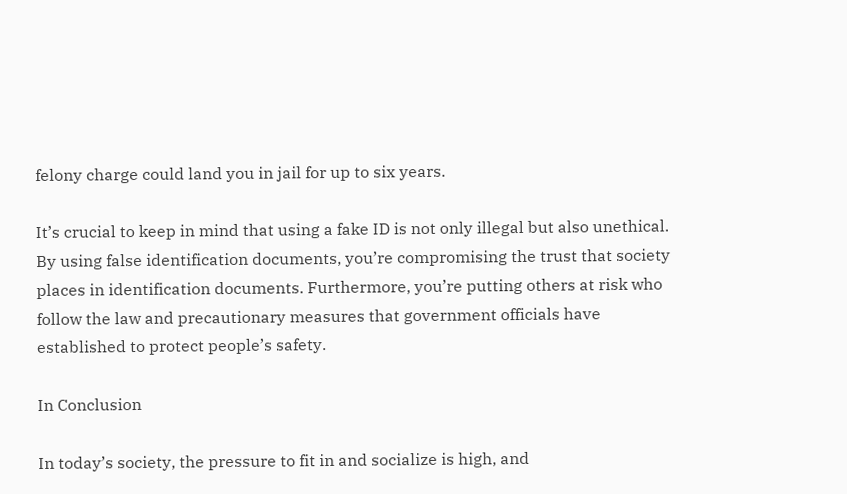felony charge could land you in jail for up to six years.

It’s crucial to keep in mind that using a fake ID is not only illegal but also unethical. By using false identification documents, you’re compromising the trust that society places in identification documents. Furthermore, you’re putting others at risk who follow the law and precautionary measures that government officials have established to protect people’s safety.

In Conclusion

In today’s society, the pressure to fit in and socialize is high, and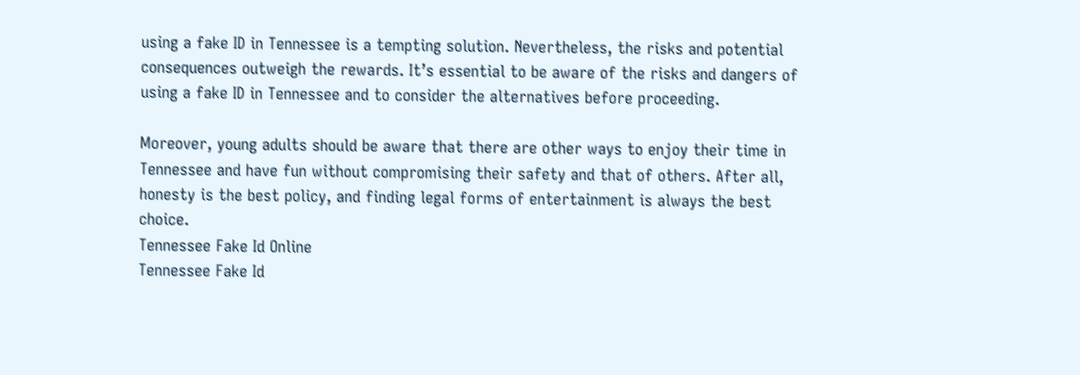using a fake ID in Tennessee is a tempting solution. Nevertheless, the risks and potential consequences outweigh the rewards. It’s essential to be aware of the risks and dangers of using a fake ID in Tennessee and to consider the alternatives before proceeding.

Moreover, young adults should be aware that there are other ways to enjoy their time in Tennessee and have fun without compromising their safety and that of others. After all, honesty is the best policy, and finding legal forms of entertainment is always the best choice.
Tennessee Fake Id Online
Tennessee Fake Id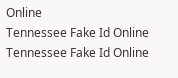Online
Tennessee Fake Id Online
Tennessee Fake Id Online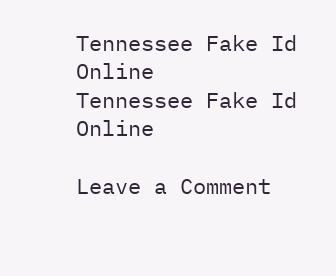Tennessee Fake Id Online
Tennessee Fake Id Online

Leave a Comment